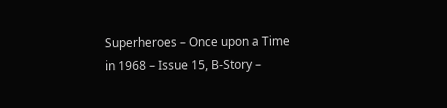Superheroes – Once upon a Time in 1968 – Issue 15, B-Story –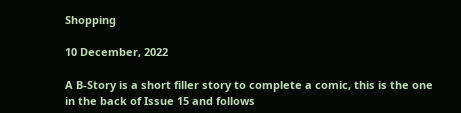Shopping

10 December, 2022

A B-Story is a short filler story to complete a comic, this is the one in the back of Issue 15 and follows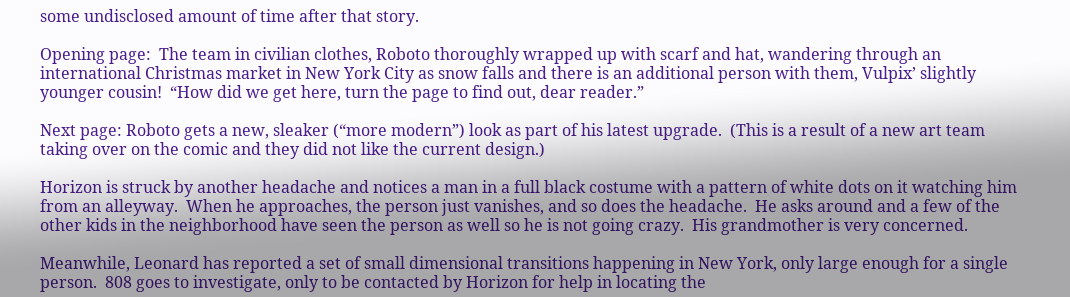some undisclosed amount of time after that story.

Opening page:  The team in civilian clothes, Roboto thoroughly wrapped up with scarf and hat, wandering through an international Christmas market in New York City as snow falls and there is an additional person with them, Vulpix’ slightly younger cousin!  “How did we get here, turn the page to find out, dear reader.”

Next page: Roboto gets a new, sleaker (“more modern”) look as part of his latest upgrade.  (This is a result of a new art team taking over on the comic and they did not like the current design.)

Horizon is struck by another headache and notices a man in a full black costume with a pattern of white dots on it watching him from an alleyway.  When he approaches, the person just vanishes, and so does the headache.  He asks around and a few of the other kids in the neighborhood have seen the person as well so he is not going crazy.  His grandmother is very concerned.

Meanwhile, Leonard has reported a set of small dimensional transitions happening in New York, only large enough for a single person.  808 goes to investigate, only to be contacted by Horizon for help in locating the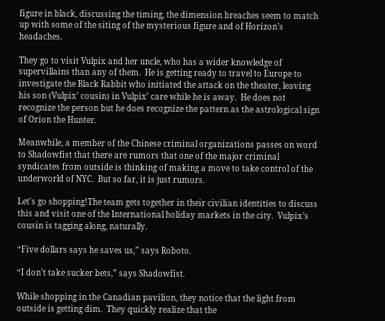figure in black, discussing the timing, the dimension breaches seem to match up with some of the siting of the mysterious figure and of Horizon’s headaches.

They go to visit Vulpix and her uncle, who has a wider knowledge of supervillains than any of them.  He is getting ready to travel to Europe to investigate the Black Rabbit who initiated the attack on the theater, leaving his son (Vulpix’ cousin) in Vulpix’ care while he is away.  He does not recognize the person but he does recognize the pattern as the astrological sign of Orion the Hunter.

Meanwhile, a member of the Chinese criminal organizations passes on word to Shadowfist that there are rumors that one of the major criminal syndicates from outside is thinking of making a move to take control of the underworld of NYC.  But so far, it is just rumors.

Let's go shopping!The team gets together in their civilian identities to discuss this and visit one of the International holiday markets in the city.  Vulpix’s cousin is tagging along, naturally.

“Five dollars says he saves us,” says Roboto.

“I don’t take sucker bets,” says Shadowfist.

While shopping in the Canadian pavilion, they notice that the light from outside is getting dim.  They quickly realize that the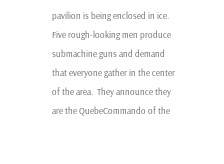pavilion is being enclosed in ice.  Five rough-looking men produce submachine guns and demand that everyone gather in the center of the area.  They announce they are the QuebeCommando of the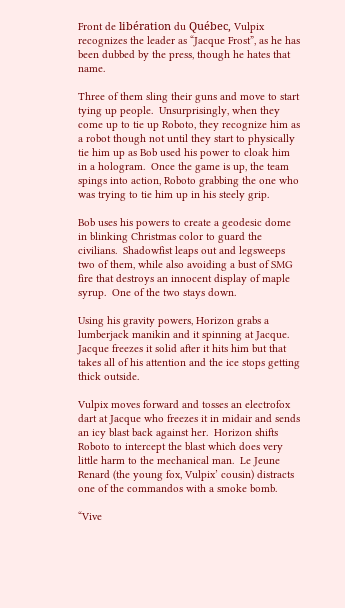Front de libération du Québec, Vulpix recognizes the leader as “Jacque Frost”, as he has been dubbed by the press, though he hates that name.

Three of them sling their guns and move to start tying up people.  Unsurprisingly, when they come up to tie up Roboto, they recognize him as a robot though not until they start to physically tie him up as Bob used his power to cloak him in a hologram.  Once the game is up, the team spings into action, Roboto grabbing the one who was trying to tie him up in his steely grip.

Bob uses his powers to create a geodesic dome in blinking Christmas color to guard the civilians.  Shadowfist leaps out and legsweeps two of them, while also avoiding a bust of SMG fire that destroys an innocent display of maple syrup.  One of the two stays down.

Using his gravity powers, Horizon grabs a lumberjack manikin and it spinning at Jacque.  Jacque freezes it solid after it hits him but that takes all of his attention and the ice stops getting thick outside.

Vulpix moves forward and tosses an electrofox dart at Jacque who freezes it in midair and sends an icy blast back against her.  Horizon shifts Roboto to intercept the blast which does very little harm to the mechanical man.  Le Jeune Renard (the young fox, Vulpix’ cousin) distracts one of the commandos with a smoke bomb.

“Vive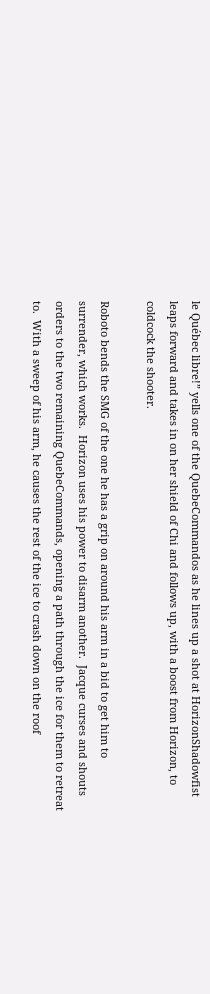le Québec libre!” yells one of the QuebeCommandos as he lines up a shot at HorizonShadowfist leaps forward and takes in on her shield of Chi and follows up, with a boost from Horizon, to coldcock the shooter.

Roboto bends the SMG of the one he has a grip on around his arm in a bid to get him to surrender, which works.  Horizon uses his power to disarm another.  Jacque curses and shouts orders to the two remaining QuebeCommands, opening a path through the ice for them to retreat to.  With a sweep of his arm, he causes the rest of the ice to crash down on the roof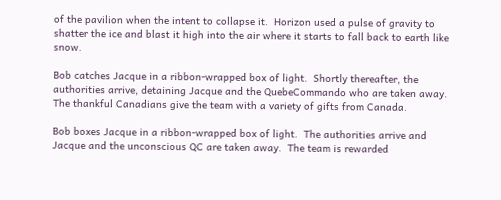of the pavilion when the intent to collapse it.  Horizon used a pulse of gravity to shatter the ice and blast it high into the air where it starts to fall back to earth like snow.

Bob catches Jacque in a ribbon-wrapped box of light.  Shortly thereafter, the authorities arrive, detaining Jacque and the QuebeCommando who are taken away.  The thankful Canadians give the team with a variety of gifts from Canada.

Bob boxes Jacque in a ribbon-wrapped box of light.  The authorities arrive and Jacque and the unconscious QC are taken away.  The team is rewarded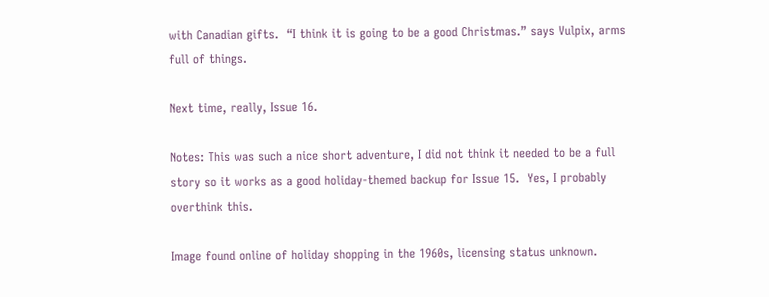with Canadian gifts.  “I think it is going to be a good Christmas.” says Vulpix, arms full of things.

Next time, really, Issue 16.

Notes: This was such a nice short adventure, I did not think it needed to be a full story so it works as a good holiday-themed backup for Issue 15.  Yes, I probably overthink this.

Image found online of holiday shopping in the 1960s, licensing status unknown.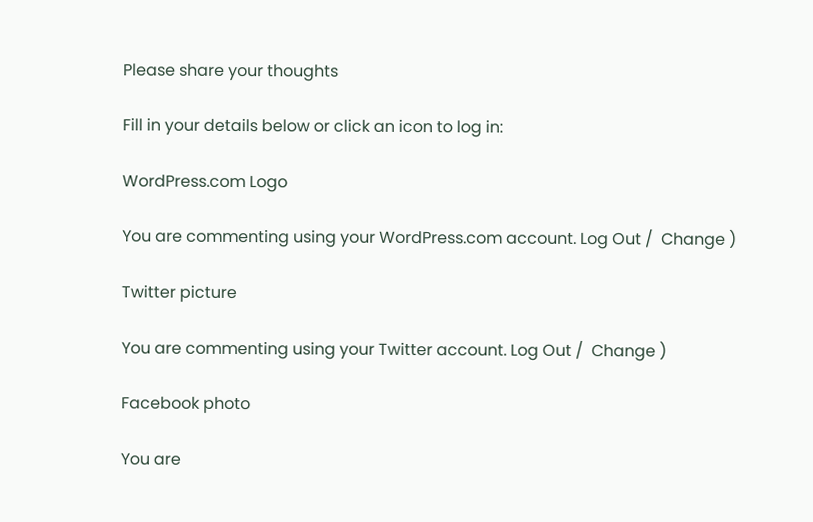Please share your thoughts

Fill in your details below or click an icon to log in:

WordPress.com Logo

You are commenting using your WordPress.com account. Log Out /  Change )

Twitter picture

You are commenting using your Twitter account. Log Out /  Change )

Facebook photo

You are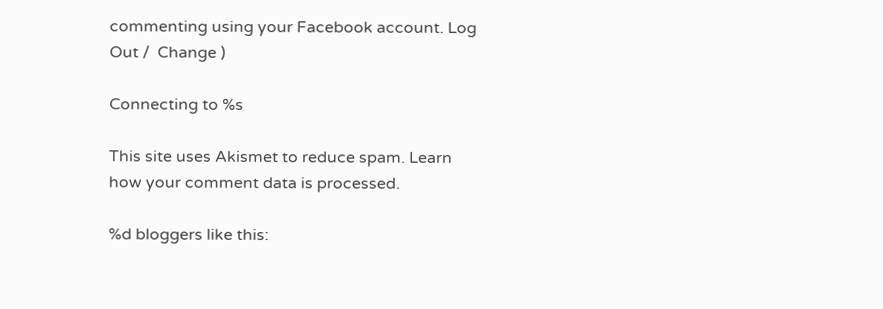commenting using your Facebook account. Log Out /  Change )

Connecting to %s

This site uses Akismet to reduce spam. Learn how your comment data is processed.

%d bloggers like this: